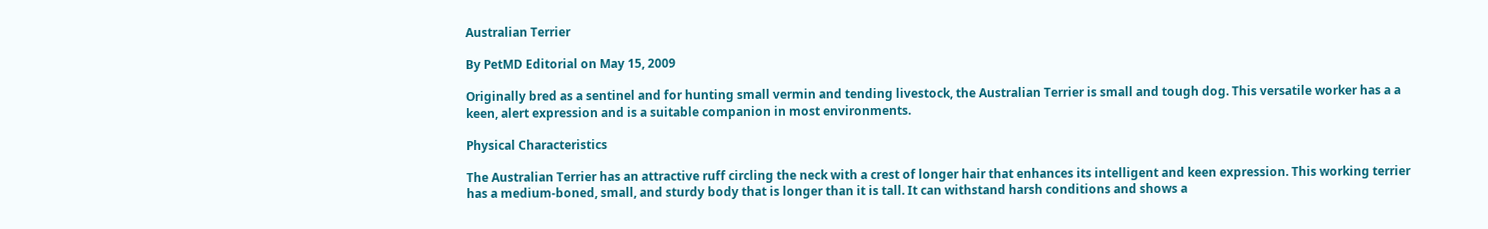Australian Terrier

By PetMD Editorial on May 15, 2009

Originally bred as a sentinel and for hunting small vermin and tending livestock, the Australian Terrier is small and tough dog. This versatile worker has a a keen, alert expression and is a suitable companion in most environments.

Physical Characteristics

The Australian Terrier has an attractive ruff circling the neck with a crest of longer hair that enhances its intelligent and keen expression. This working terrier has a medium-boned, small, and sturdy body that is longer than it is tall. It can withstand harsh conditions and shows a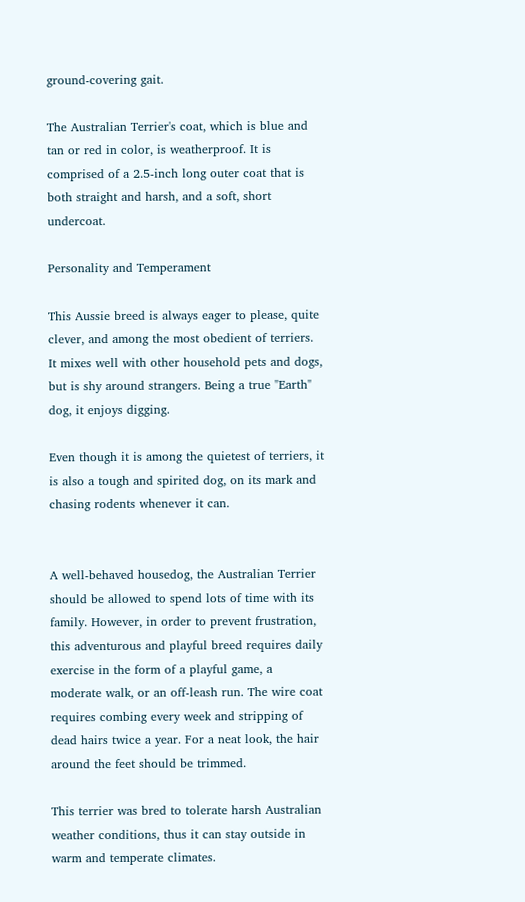ground-covering gait.

The Australian Terrier's coat, which is blue and tan or red in color, is weatherproof. It is comprised of a 2.5-inch long outer coat that is both straight and harsh, and a soft, short undercoat.

Personality and Temperament

This Aussie breed is always eager to please, quite clever, and among the most obedient of terriers. It mixes well with other household pets and dogs, but is shy around strangers. Being a true "Earth" dog, it enjoys digging.

Even though it is among the quietest of terriers, it is also a tough and spirited dog, on its mark and chasing rodents whenever it can.


A well-behaved housedog, the Australian Terrier should be allowed to spend lots of time with its family. However, in order to prevent frustration, this adventurous and playful breed requires daily exercise in the form of a playful game, a moderate walk, or an off-leash run. The wire coat requires combing every week and stripping of dead hairs twice a year. For a neat look, the hair around the feet should be trimmed.

This terrier was bred to tolerate harsh Australian weather conditions, thus it can stay outside in warm and temperate climates.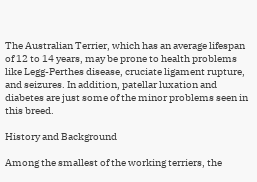The Australian Terrier, which has an average lifespan of 12 to 14 years, may be prone to health problems like Legg-Perthes disease, cruciate ligament rupture, and seizures. In addition, patellar luxation and diabetes are just some of the minor problems seen in this breed.

History and Background

Among the smallest of the working terriers, the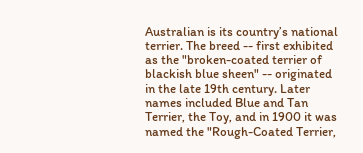Australian is its country’s national terrier. The breed -- first exhibited as the "broken-coated terrier of blackish blue sheen" -- originated in the late 19th century. Later names included Blue and Tan Terrier, the Toy, and in 1900 it was named the "Rough-Coated Terrier,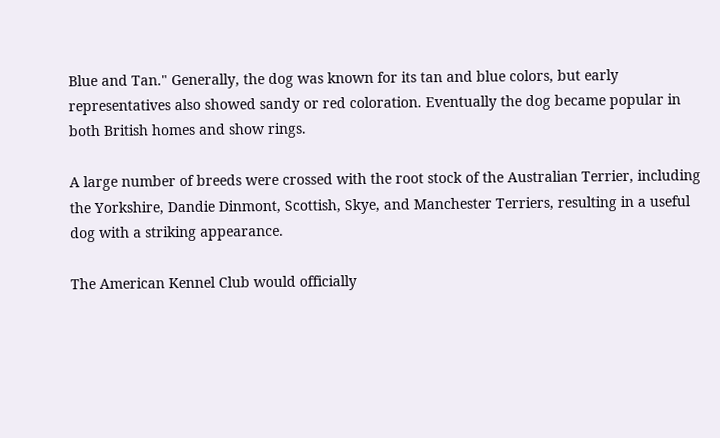Blue and Tan." Generally, the dog was known for its tan and blue colors, but early representatives also showed sandy or red coloration. Eventually the dog became popular in both British homes and show rings.

A large number of breeds were crossed with the root stock of the Australian Terrier, including the Yorkshire, Dandie Dinmont, Scottish, Skye, and Manchester Terriers, resulting in a useful dog with a striking appearance.

The American Kennel Club would officially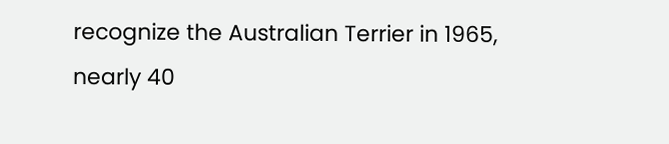recognize the Australian Terrier in 1965, nearly 40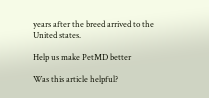years after the breed arrived to the United states.

Help us make PetMD better

Was this article helpful?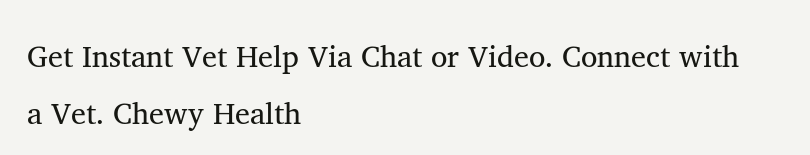Get Instant Vet Help Via Chat or Video. Connect with a Vet. Chewy Health